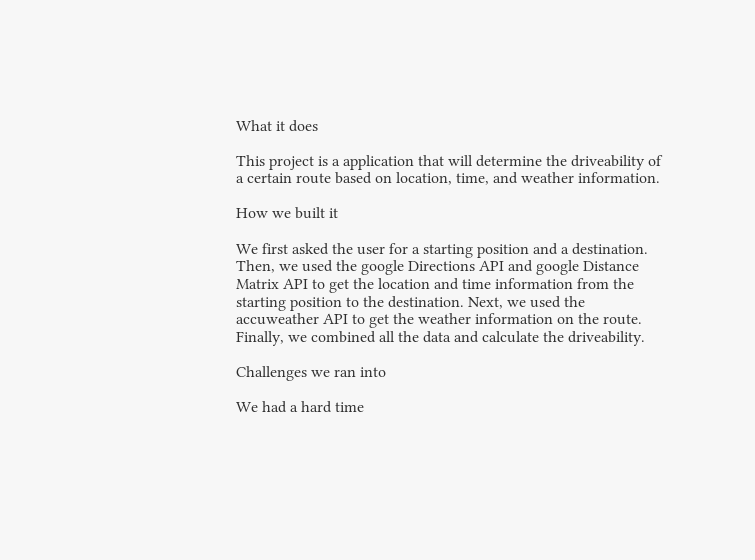What it does

This project is a application that will determine the driveability of a certain route based on location, time, and weather information.

How we built it

We first asked the user for a starting position and a destination. Then, we used the google Directions API and google Distance Matrix API to get the location and time information from the starting position to the destination. Next, we used the accuweather API to get the weather information on the route. Finally, we combined all the data and calculate the driveability.

Challenges we ran into

We had a hard time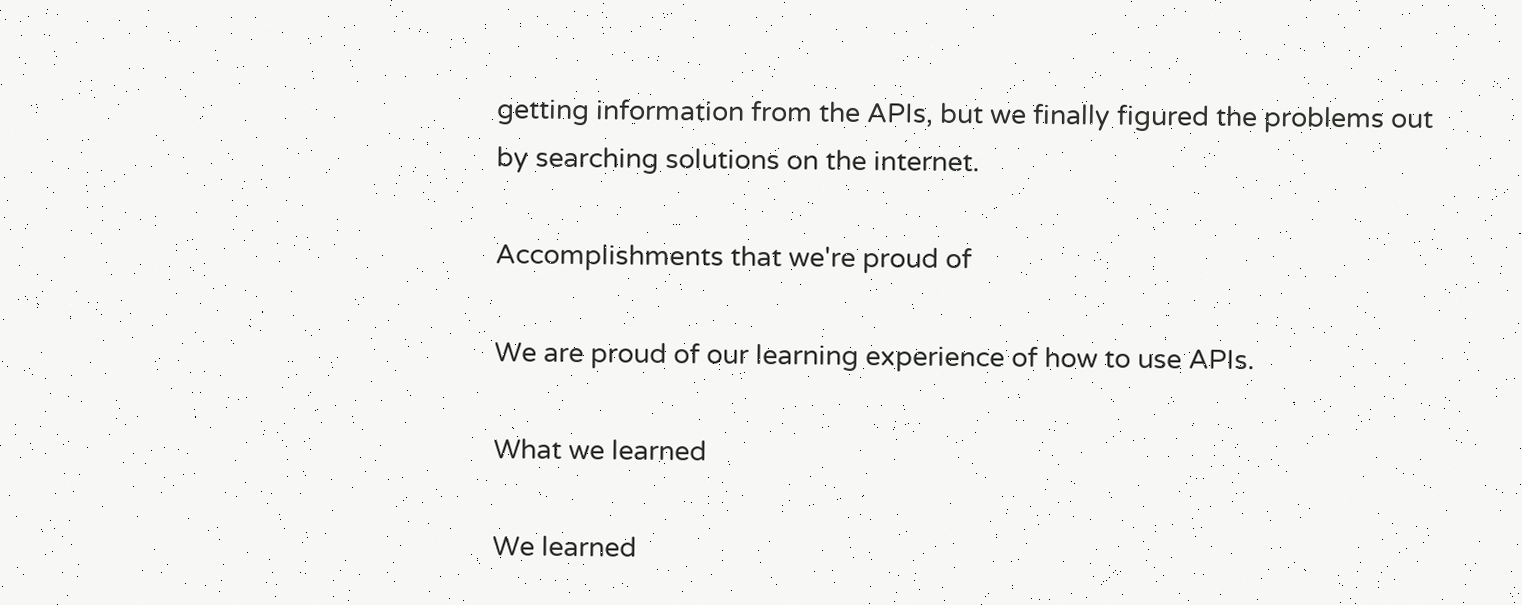getting information from the APIs, but we finally figured the problems out by searching solutions on the internet.

Accomplishments that we're proud of

We are proud of our learning experience of how to use APIs.

What we learned

We learned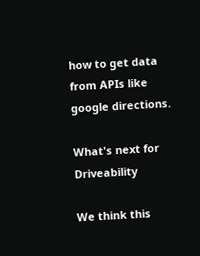how to get data from APIs like google directions.

What's next for Driveability

We think this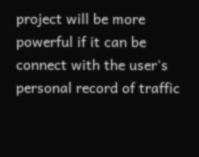project will be more powerful if it can be connect with the user's personal record of traffic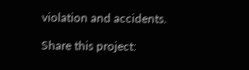violation and accidents.

Share this project: